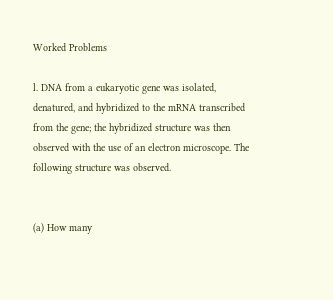Worked Problems

l. DNA from a eukaryotic gene was isolated, denatured, and hybridized to the mRNA transcribed from the gene; the hybridized structure was then observed with the use of an electron microscope. The following structure was observed.


(a) How many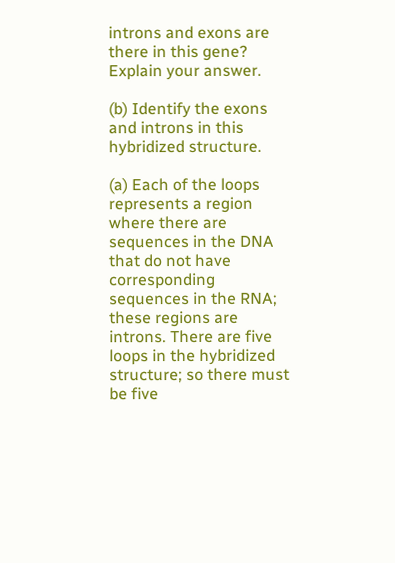introns and exons are there in this gene? Explain your answer.

(b) Identify the exons and introns in this hybridized structure.

(a) Each of the loops represents a region where there are sequences in the DNA that do not have corresponding sequences in the RNA; these regions are introns. There are five loops in the hybridized structure; so there must be five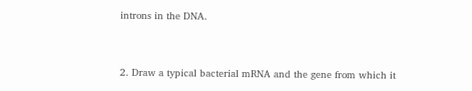introns in the DNA.


2. Draw a typical bacterial mRNA and the gene from which it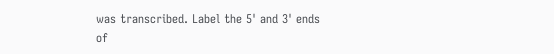was transcribed. Label the 5' and 3' ends of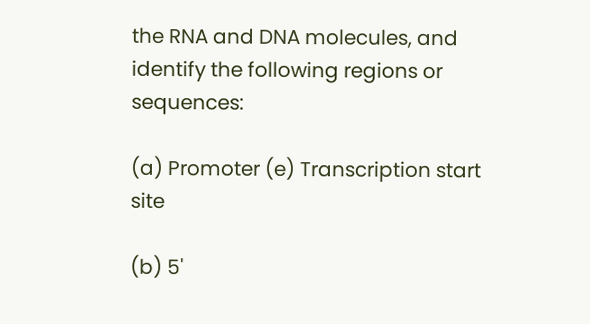the RNA and DNA molecules, and identify the following regions or sequences:

(a) Promoter (e) Transcription start site

(b) 5'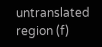untranslated region (f)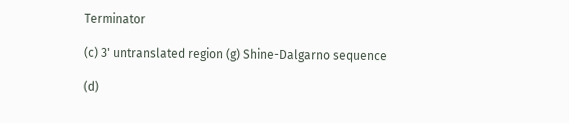Terminator

(c) 3' untranslated region (g) Shine-Dalgarno sequence

(d)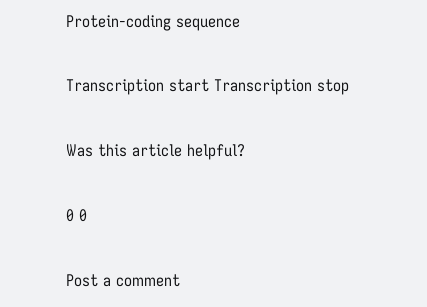Protein-coding sequence

Transcription start Transcription stop

Was this article helpful?

0 0

Post a comment